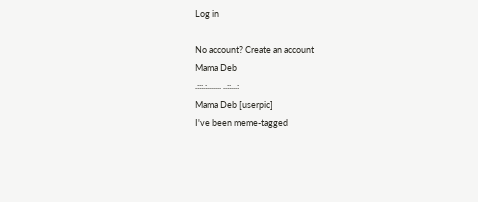Log in

No account? Create an account
Mama Deb
.:::.:....... ..::...:
Mama Deb [userpic]
I've been meme-tagged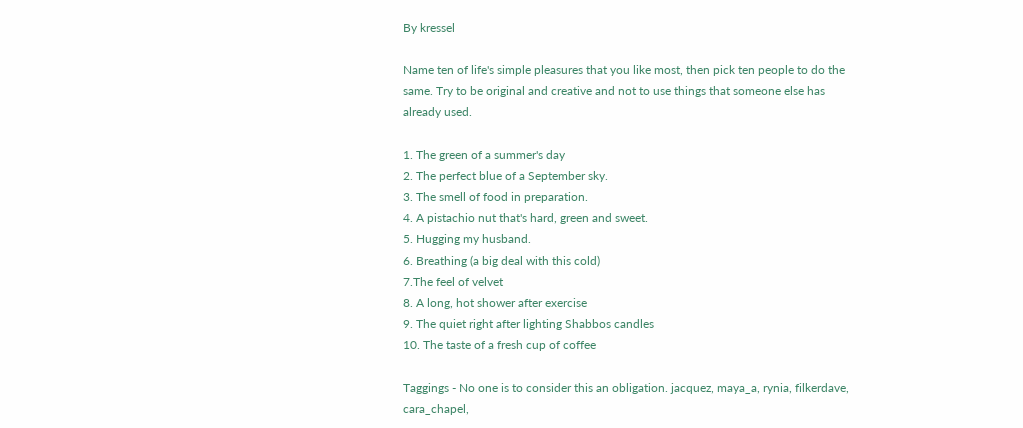By kressel

Name ten of life's simple pleasures that you like most, then pick ten people to do the same. Try to be original and creative and not to use things that someone else has already used.

1. The green of a summer's day
2. The perfect blue of a September sky.
3. The smell of food in preparation.
4. A pistachio nut that's hard, green and sweet.
5. Hugging my husband.
6. Breathing (a big deal with this cold)
7.The feel of velvet
8. A long, hot shower after exercise
9. The quiet right after lighting Shabbos candles
10. The taste of a fresh cup of coffee

Taggings - No one is to consider this an obligation. jacquez, maya_a, rynia, filkerdave, cara_chapel,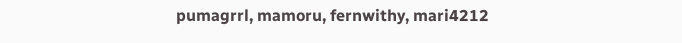pumagrrl, mamoru, fernwithy, mari4212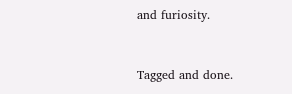and furiosity.



Tagged and done.